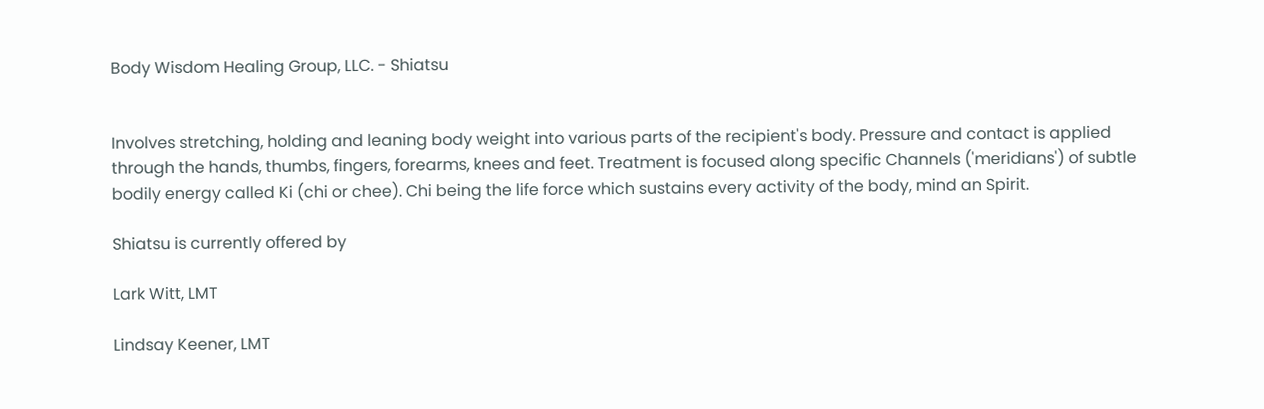Body Wisdom Healing Group, LLC. - Shiatsu


Involves stretching, holding and leaning body weight into various parts of the recipient's body. Pressure and contact is applied through the hands, thumbs, fingers, forearms, knees and feet. Treatment is focused along specific Channels ('meridians') of subtle bodily energy called Ki (chi or chee). Chi being the life force which sustains every activity of the body, mind an Spirit.

Shiatsu is currently offered by

Lark Witt, LMT

Lindsay Keener, LMT